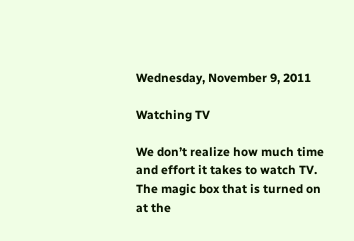Wednesday, November 9, 2011

Watching TV

We don’t realize how much time and effort it takes to watch TV. The magic box that is turned on at the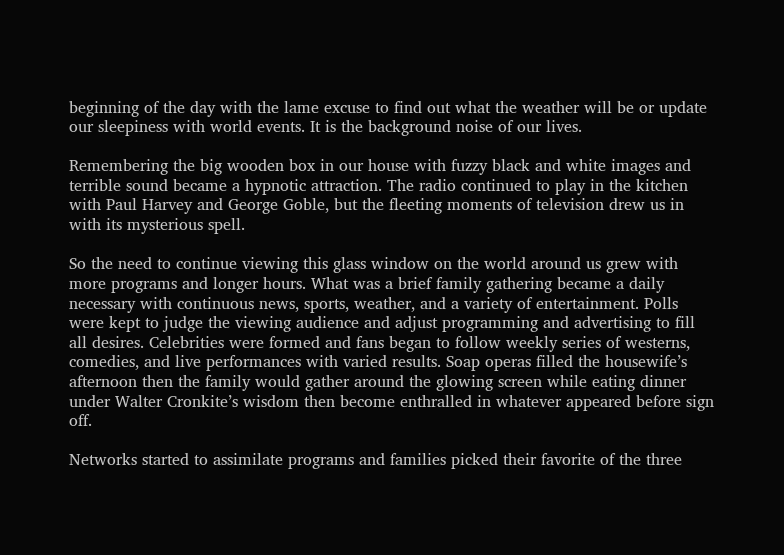beginning of the day with the lame excuse to find out what the weather will be or update our sleepiness with world events. It is the background noise of our lives.

Remembering the big wooden box in our house with fuzzy black and white images and terrible sound became a hypnotic attraction. The radio continued to play in the kitchen with Paul Harvey and George Goble, but the fleeting moments of television drew us in with its mysterious spell.

So the need to continue viewing this glass window on the world around us grew with more programs and longer hours. What was a brief family gathering became a daily necessary with continuous news, sports, weather, and a variety of entertainment. Polls were kept to judge the viewing audience and adjust programming and advertising to fill all desires. Celebrities were formed and fans began to follow weekly series of westerns, comedies, and live performances with varied results. Soap operas filled the housewife’s afternoon then the family would gather around the glowing screen while eating dinner under Walter Cronkite’s wisdom then become enthralled in whatever appeared before sign off.

Networks started to assimilate programs and families picked their favorite of the three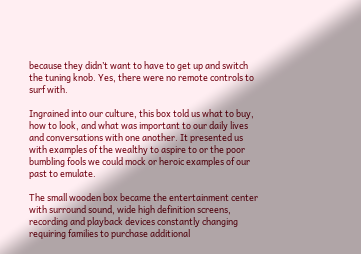because they didn’t want to have to get up and switch the tuning knob. Yes, there were no remote controls to surf with.

Ingrained into our culture, this box told us what to buy, how to look, and what was important to our daily lives and conversations with one another. It presented us with examples of the wealthy to aspire to or the poor bumbling fools we could mock or heroic examples of our past to emulate.

The small wooden box became the entertainment center with surround sound, wide high definition screens, recording and playback devices constantly changing requiring families to purchase additional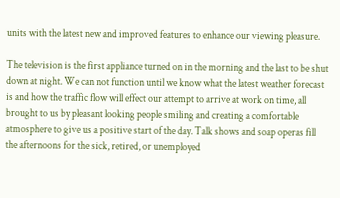units with the latest new and improved features to enhance our viewing pleasure.

The television is the first appliance turned on in the morning and the last to be shut down at night. We can not function until we know what the latest weather forecast is and how the traffic flow will effect our attempt to arrive at work on time, all brought to us by pleasant looking people smiling and creating a comfortable atmosphere to give us a positive start of the day. Talk shows and soap operas fill the afternoons for the sick, retired, or unemployed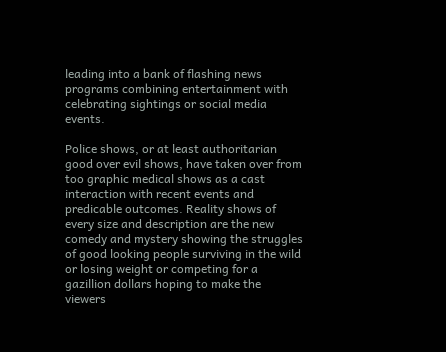leading into a bank of flashing news programs combining entertainment with celebrating sightings or social media events.

Police shows, or at least authoritarian good over evil shows, have taken over from too graphic medical shows as a cast interaction with recent events and predicable outcomes. Reality shows of every size and description are the new comedy and mystery showing the struggles of good looking people surviving in the wild or losing weight or competing for a gazillion dollars hoping to make the viewers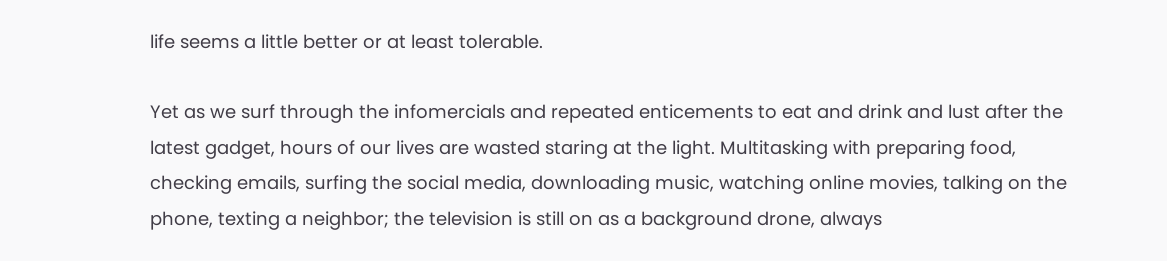life seems a little better or at least tolerable.

Yet as we surf through the infomercials and repeated enticements to eat and drink and lust after the latest gadget, hours of our lives are wasted staring at the light. Multitasking with preparing food, checking emails, surfing the social media, downloading music, watching online movies, talking on the phone, texting a neighbor; the television is still on as a background drone, always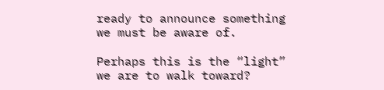ready to announce something we must be aware of.

Perhaps this is the “light” we are to walk toward?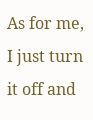As for me, I just turn it off and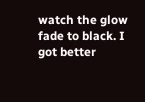watch the glow fade to black. I got better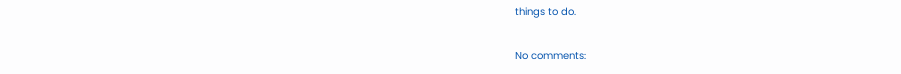things to do.

No comments: